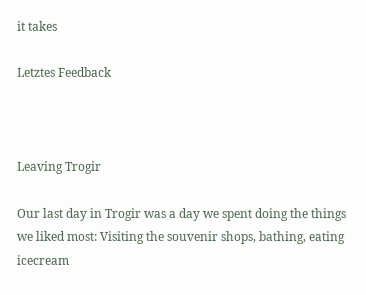it takes

Letztes Feedback



Leaving Trogir

Our last day in Trogir was a day we spent doing the things we liked most: Visiting the souvenir shops, bathing, eating icecream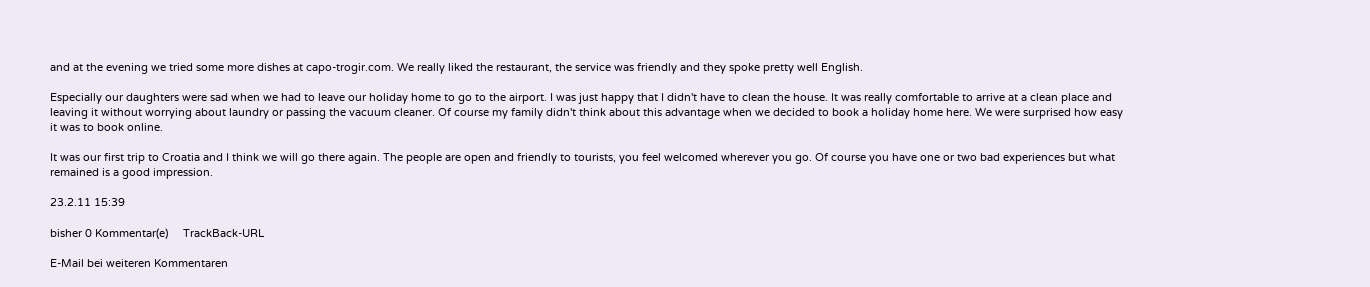and at the evening we tried some more dishes at capo-trogir.com. We really liked the restaurant, the service was friendly and they spoke pretty well English.

Especially our daughters were sad when we had to leave our holiday home to go to the airport. I was just happy that I didn't have to clean the house. It was really comfortable to arrive at a clean place and leaving it without worrying about laundry or passing the vacuum cleaner. Of course my family didn't think about this advantage when we decided to book a holiday home here. We were surprised how easy it was to book online.

It was our first trip to Croatia and I think we will go there again. The people are open and friendly to tourists, you feel welcomed wherever you go. Of course you have one or two bad experiences but what remained is a good impression.

23.2.11 15:39

bisher 0 Kommentar(e)     TrackBack-URL

E-Mail bei weiteren Kommentaren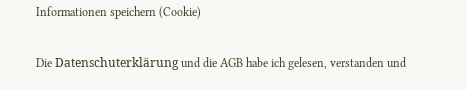Informationen speichern (Cookie)

Die Datenschuterklärung und die AGB habe ich gelesen, verstanden und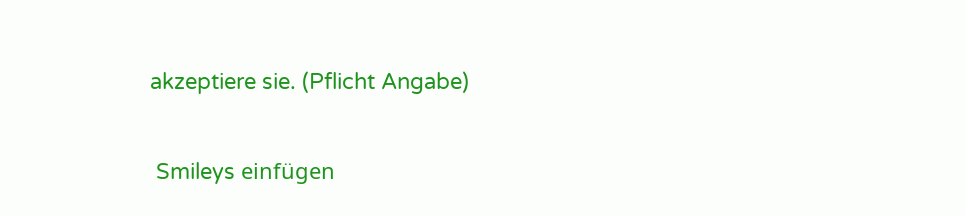akzeptiere sie. (Pflicht Angabe)

 Smileys einfügen